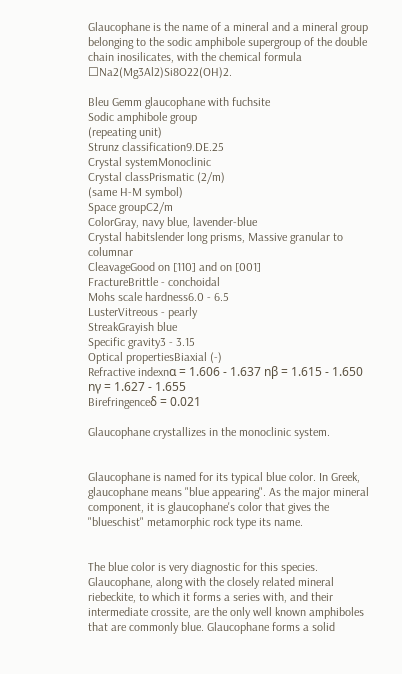Glaucophane is the name of a mineral and a mineral group belonging to the sodic amphibole supergroup of the double chain inosilicates, with the chemical formula ☐Na2(Mg3Al2)Si8O22(OH)2.

Bleu Gemm glaucophane with fuchsite
Sodic amphibole group
(repeating unit)
Strunz classification9.DE.25
Crystal systemMonoclinic
Crystal classPrismatic (2/m)
(same H-M symbol)
Space groupC2/m
ColorGray, navy blue, lavender-blue
Crystal habitslender long prisms, Massive granular to columnar
CleavageGood on [110] and on [001]
FractureBrittle - conchoidal
Mohs scale hardness6.0 - 6.5
LusterVitreous - pearly
StreakGrayish blue
Specific gravity3 - 3.15
Optical propertiesBiaxial (-)
Refractive indexnα = 1.606 - 1.637 nβ = 1.615 - 1.650 nγ = 1.627 - 1.655
Birefringenceδ = 0.021

Glaucophane crystallizes in the monoclinic system.


Glaucophane is named for its typical blue color. In Greek, glaucophane means "blue appearing". As the major mineral component, it is glaucophane's color that gives the "blueschist" metamorphic rock type its name.


The blue color is very diagnostic for this species. Glaucophane, along with the closely related mineral riebeckite, to which it forms a series with, and their intermediate crossite, are the only well known amphiboles that are commonly blue. Glaucophane forms a solid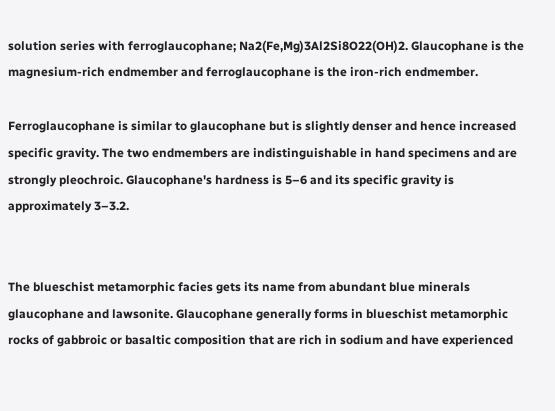solution series with ferroglaucophane; Na2(Fe,Mg)3Al2Si8O22(OH)2. Glaucophane is the magnesium-rich endmember and ferroglaucophane is the iron-rich endmember.

Ferroglaucophane is similar to glaucophane but is slightly denser and hence increased specific gravity. The two endmembers are indistinguishable in hand specimens and are strongly pleochroic. Glaucophane's hardness is 5–6 and its specific gravity is approximately 3–3.2.


The blueschist metamorphic facies gets its name from abundant blue minerals glaucophane and lawsonite. Glaucophane generally forms in blueschist metamorphic rocks of gabbroic or basaltic composition that are rich in sodium and have experienced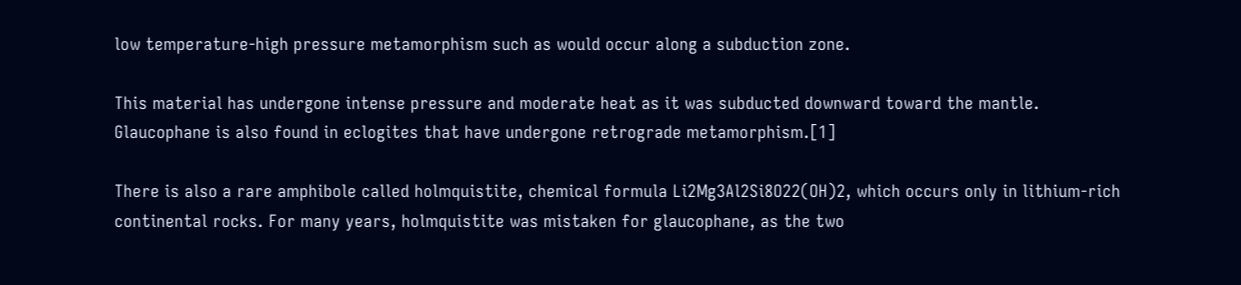low temperature-high pressure metamorphism such as would occur along a subduction zone.

This material has undergone intense pressure and moderate heat as it was subducted downward toward the mantle. Glaucophane is also found in eclogites that have undergone retrograde metamorphism.[1]

There is also a rare amphibole called holmquistite, chemical formula Li2Mg3Al2Si8O22(OH)2, which occurs only in lithium-rich continental rocks. For many years, holmquistite was mistaken for glaucophane, as the two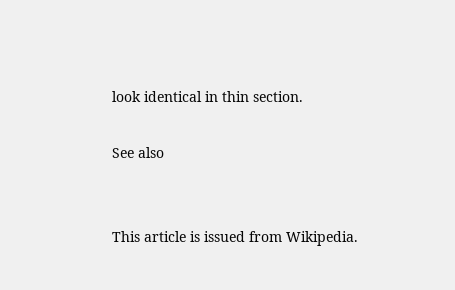look identical in thin section.

See also


This article is issued from Wikipedia.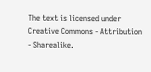The text is licensed under Creative Commons - Attribution - Sharealike.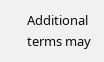Additional terms may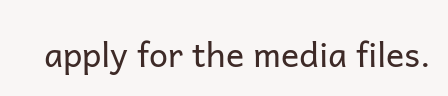apply for the media files.